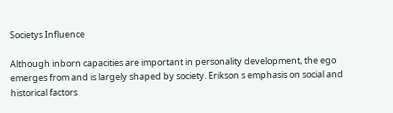Societys Influence

Although inborn capacities are important in personality development, the ego emerges from and is largely shaped by society. Erikson s emphasis on social and historical factors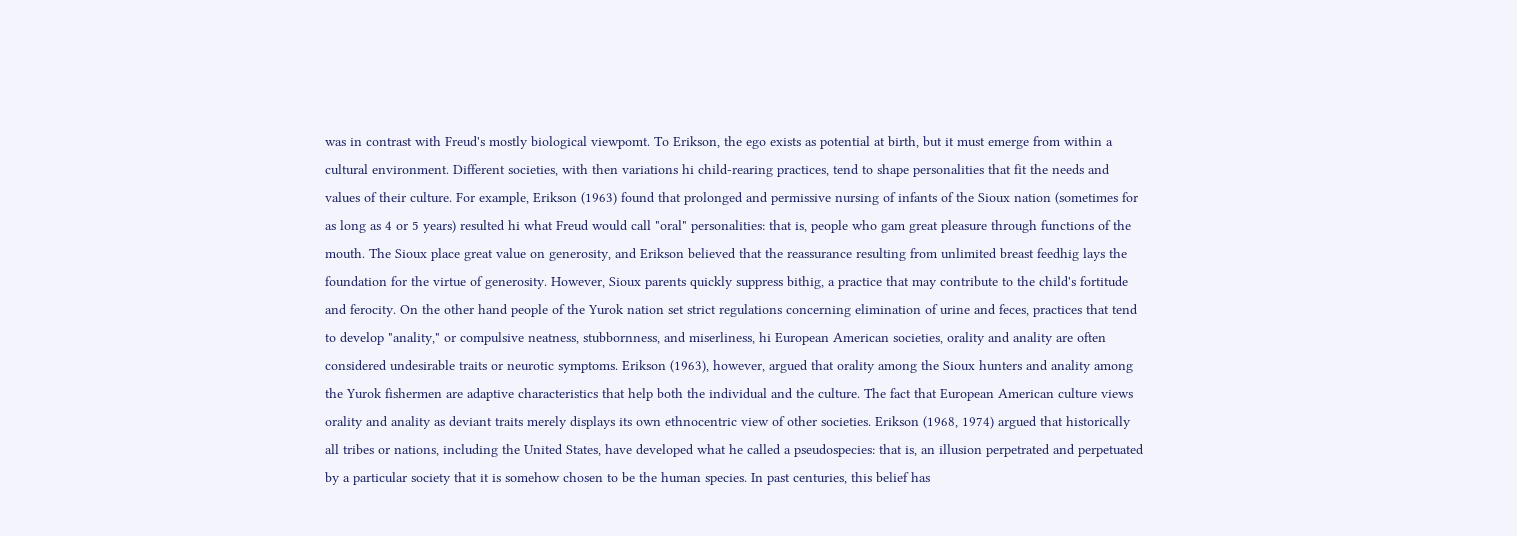was in contrast with Freud's mostly biological viewpomt. To Erikson, the ego exists as potential at birth, but it must emerge from within a cultural environment. Different societies, with then variations hi child-rearing practices, tend to shape personalities that fit the needs and values of their culture. For example, Erikson (1963) found that prolonged and permissive nursing of infants of the Sioux nation (sometimes for as long as 4 or 5 years) resulted hi what Freud would call "oral" personalities: that is, people who gam great pleasure through functions of the mouth. The Sioux place great value on generosity, and Erikson believed that the reassurance resulting from unlimited breast feedhig lays the foundation for the virtue of generosity. However, Sioux parents quickly suppress bithig, a practice that may contribute to the child's fortitude and ferocity. On the other hand people of the Yurok nation set strict regulations concerning elimination of urine and feces, practices that tend to develop "anality," or compulsive neatness, stubbornness, and miserliness, hi European American societies, orality and anality are often considered undesirable traits or neurotic symptoms. Erikson (1963), however, argued that orality among the Sioux hunters and anality among the Yurok fishermen are adaptive characteristics that help both the individual and the culture. The fact that European American culture views orality and anality as deviant traits merely displays its own ethnocentric view of other societies. Erikson (1968, 1974) argued that historically all tribes or nations, including the United States, have developed what he called a pseudospecies: that is, an illusion perpetrated and perpetuated by a particular society that it is somehow chosen to be the human species. In past centuries, this belief has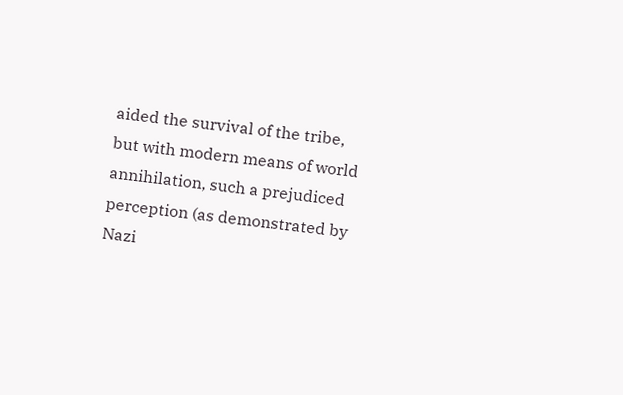aided the survival of the tribe, but with modern means of world annihilation, such a prejudiced perception (as demonstrated by Nazi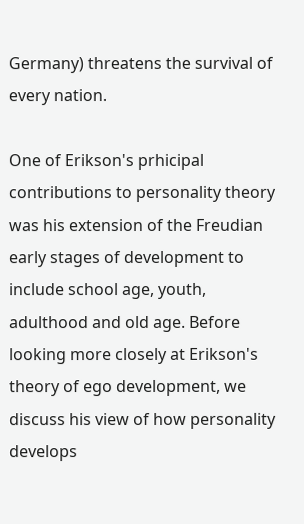Germany) threatens the survival of every nation.

One of Erikson's prhicipal contributions to personality theory was his extension of the Freudian early stages of development to include school age, youth, adulthood and old age. Before looking more closely at Erikson's theory of ego development, we discuss his view of how personality develops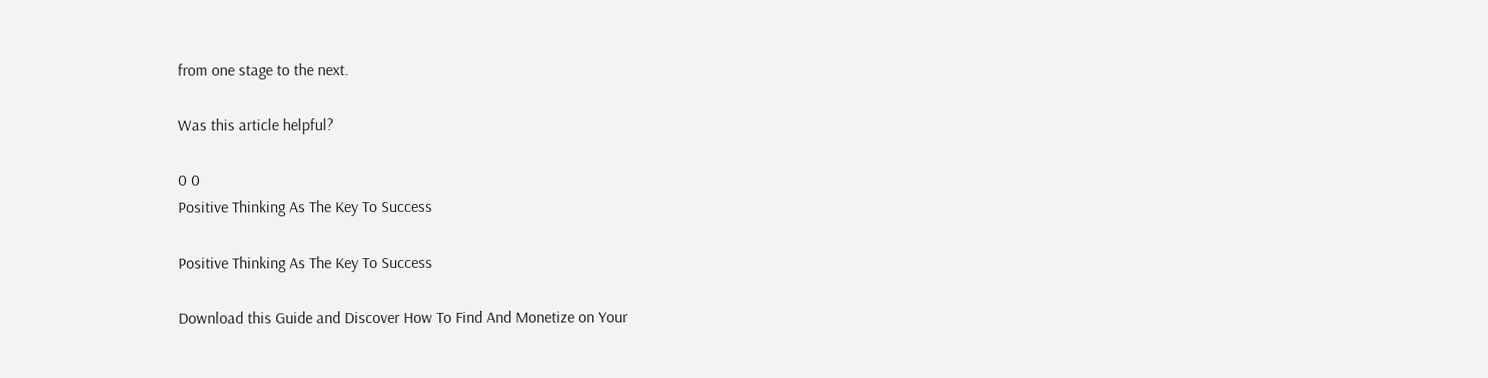from one stage to the next.

Was this article helpful?

0 0
Positive Thinking As The Key To Success

Positive Thinking As The Key To Success

Download this Guide and Discover How To Find And Monetize on Your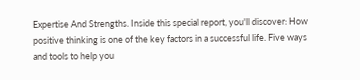Expertise And Strengths. Inside this special report, you'll discover: How positive thinking is one of the key factors in a successful life. Five ways and tools to help you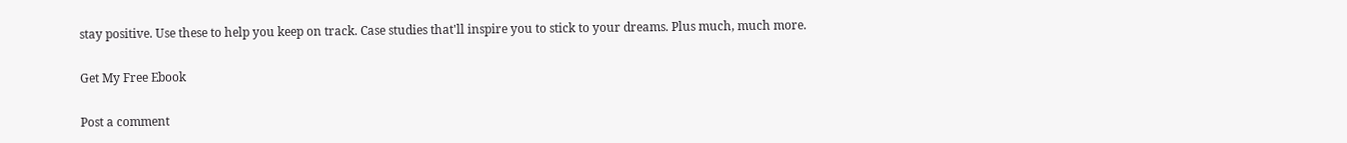stay positive. Use these to help you keep on track. Case studies that'll inspire you to stick to your dreams. Plus much, much more.

Get My Free Ebook

Post a comment